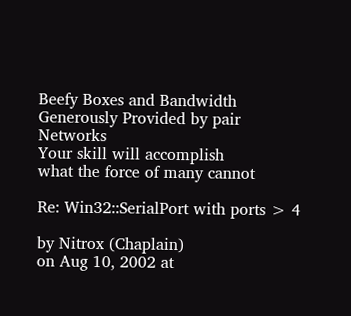Beefy Boxes and Bandwidth Generously Provided by pair Networks
Your skill will accomplish
what the force of many cannot

Re: Win32::SerialPort with ports > 4

by Nitrox (Chaplain)
on Aug 10, 2002 at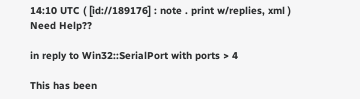14:10 UTC ( [id://189176] : note . print w/replies, xml ) Need Help??

in reply to Win32::SerialPort with ports > 4

This has been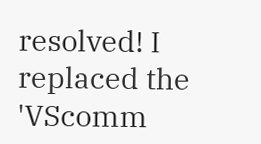resolved! I replaced the 'VScomm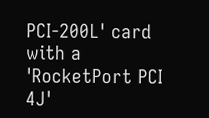PCI-200L' card with a 'RocketPort PCI 4J'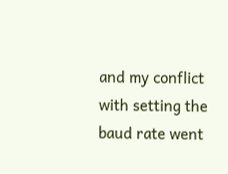and my conflict with setting the baud rate went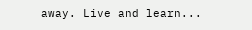away. Live and learn...